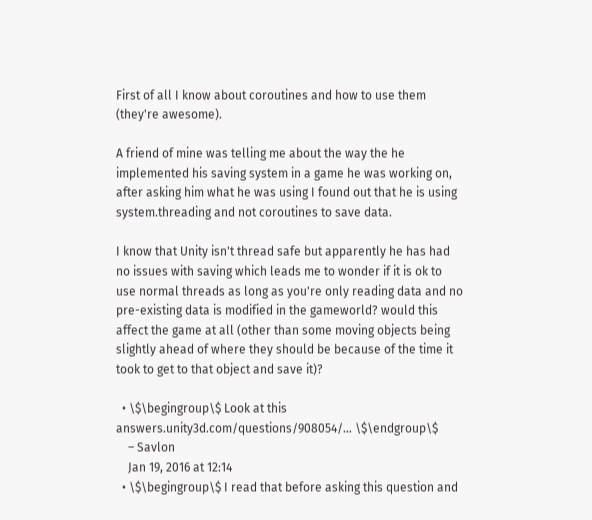First of all I know about coroutines and how to use them (they're awesome).

A friend of mine was telling me about the way the he implemented his saving system in a game he was working on, after asking him what he was using I found out that he is using system.threading and not coroutines to save data.

I know that Unity isn't thread safe but apparently he has had no issues with saving which leads me to wonder if it is ok to use normal threads as long as you're only reading data and no pre-existing data is modified in the gameworld? would this affect the game at all (other than some moving objects being slightly ahead of where they should be because of the time it took to get to that object and save it)?

  • \$\begingroup\$ Look at this answers.unity3d.com/questions/908054/… \$\endgroup\$
    – Savlon
    Jan 19, 2016 at 12:14
  • \$\begingroup\$ I read that before asking this question and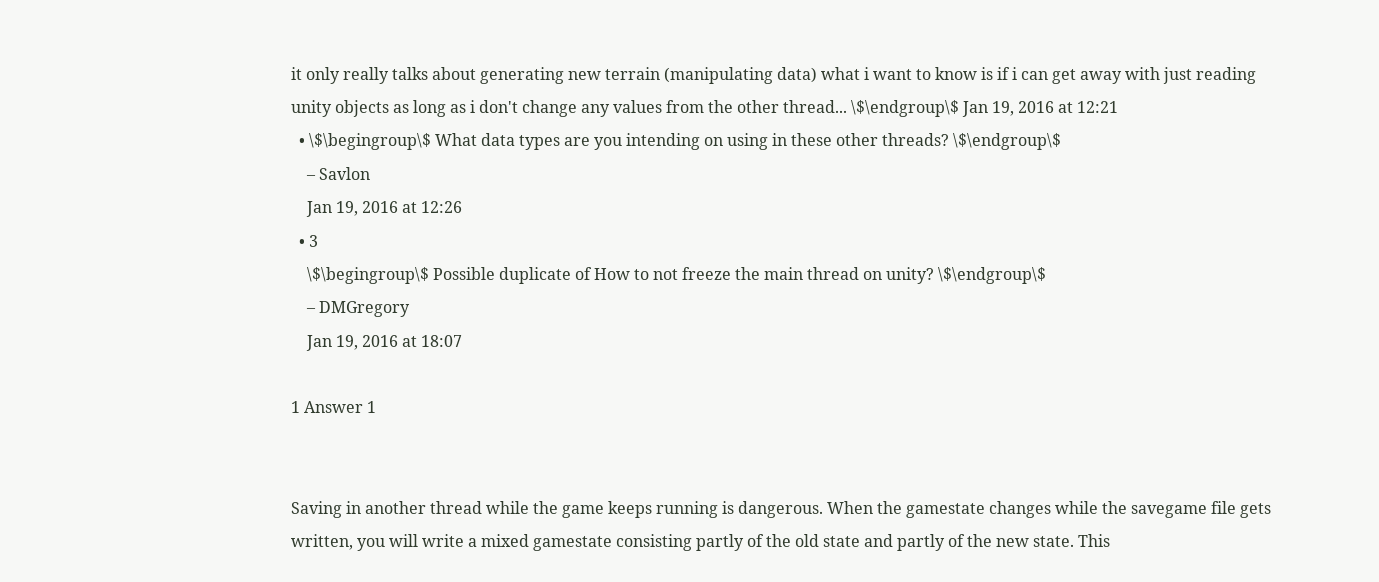it only really talks about generating new terrain (manipulating data) what i want to know is if i can get away with just reading unity objects as long as i don't change any values from the other thread... \$\endgroup\$ Jan 19, 2016 at 12:21
  • \$\begingroup\$ What data types are you intending on using in these other threads? \$\endgroup\$
    – Savlon
    Jan 19, 2016 at 12:26
  • 3
    \$\begingroup\$ Possible duplicate of How to not freeze the main thread on unity? \$\endgroup\$
    – DMGregory
    Jan 19, 2016 at 18:07

1 Answer 1


Saving in another thread while the game keeps running is dangerous. When the gamestate changes while the savegame file gets written, you will write a mixed gamestate consisting partly of the old state and partly of the new state. This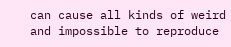can cause all kinds of weird and impossible to reproduce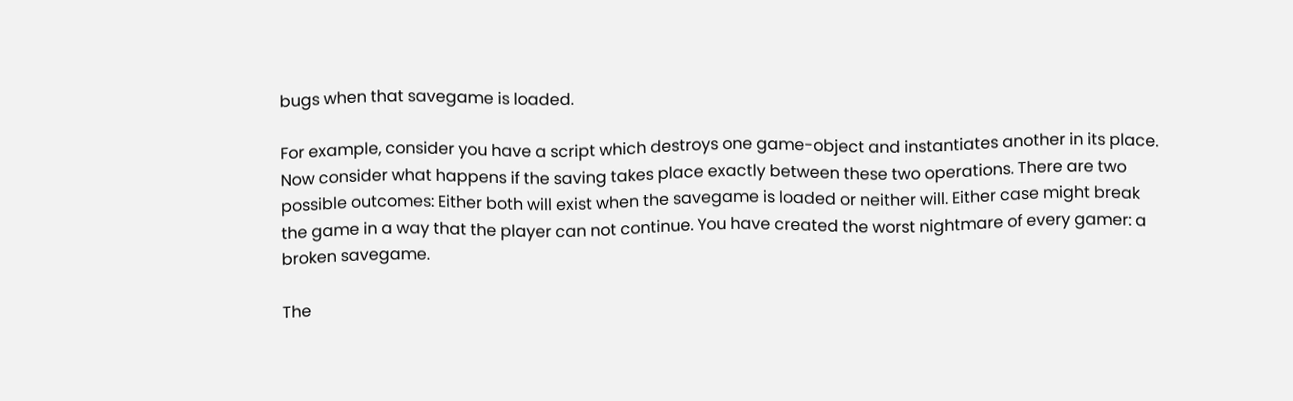bugs when that savegame is loaded.

For example, consider you have a script which destroys one game-object and instantiates another in its place. Now consider what happens if the saving takes place exactly between these two operations. There are two possible outcomes: Either both will exist when the savegame is loaded or neither will. Either case might break the game in a way that the player can not continue. You have created the worst nightmare of every gamer: a broken savegame.

The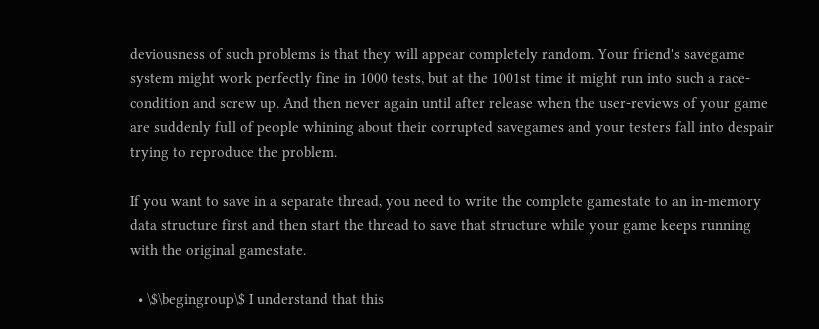deviousness of such problems is that they will appear completely random. Your friend's savegame system might work perfectly fine in 1000 tests, but at the 1001st time it might run into such a race-condition and screw up. And then never again until after release when the user-reviews of your game are suddenly full of people whining about their corrupted savegames and your testers fall into despair trying to reproduce the problem.

If you want to save in a separate thread, you need to write the complete gamestate to an in-memory data structure first and then start the thread to save that structure while your game keeps running with the original gamestate.

  • \$\begingroup\$ I understand that this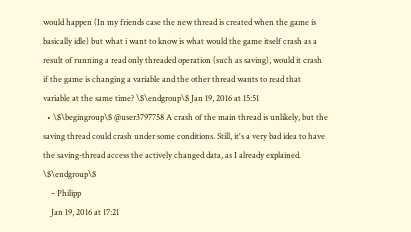would happen (In my friends case the new thread is created when the game is basically idle) but what i want to know is what would the game itself crash as a result of running a read only threaded operation (such as saving), would it crash if the game is changing a variable and the other thread wants to read that variable at the same time? \$\endgroup\$ Jan 19, 2016 at 15:51
  • \$\begingroup\$ @user3797758 A crash of the main thread is unlikely, but the saving thread could crash under some conditions. Still, it's a very bad idea to have the saving-thread access the actively changed data, as I already explained. \$\endgroup\$
    – Philipp
    Jan 19, 2016 at 17:21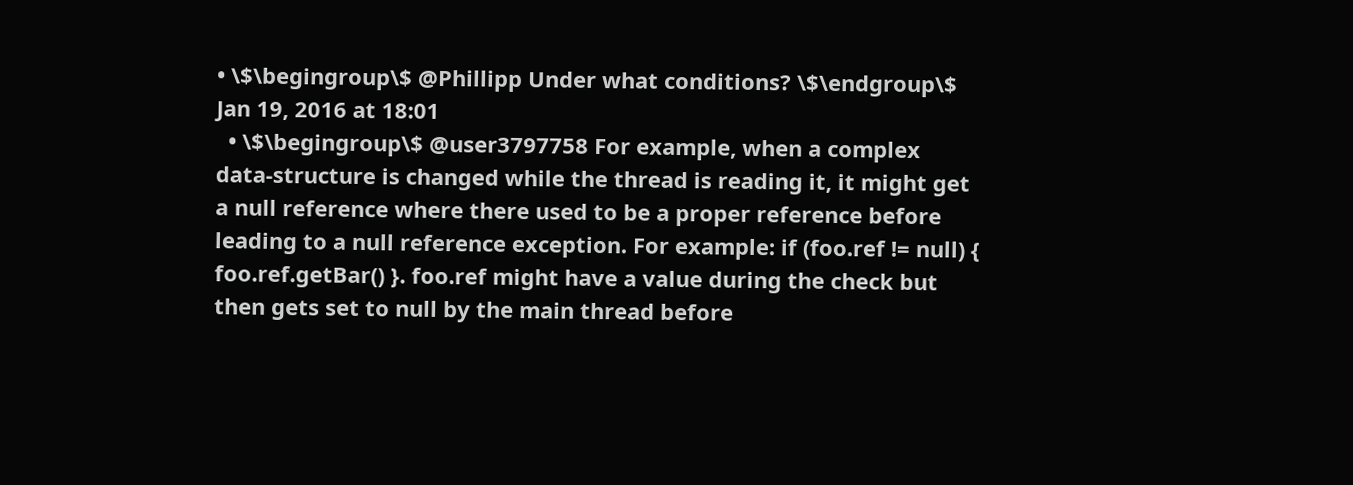• \$\begingroup\$ @Phillipp Under what conditions? \$\endgroup\$ Jan 19, 2016 at 18:01
  • \$\begingroup\$ @user3797758 For example, when a complex data-structure is changed while the thread is reading it, it might get a null reference where there used to be a proper reference before leading to a null reference exception. For example: if (foo.ref != null) { foo.ref.getBar() }. foo.ref might have a value during the check but then gets set to null by the main thread before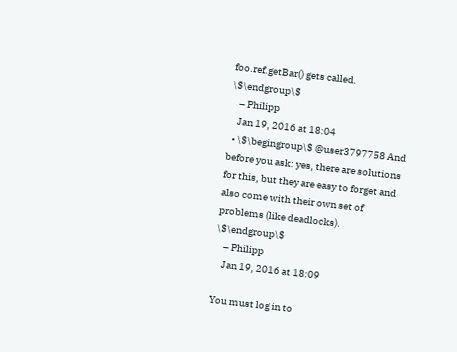foo.ref.getBar() gets called. \$\endgroup\$
    – Philipp
    Jan 19, 2016 at 18:04
  • \$\begingroup\$ @user3797758 And before you ask: yes, there are solutions for this, but they are easy to forget and also come with their own set of problems (like deadlocks). \$\endgroup\$
    – Philipp
    Jan 19, 2016 at 18:09

You must log in to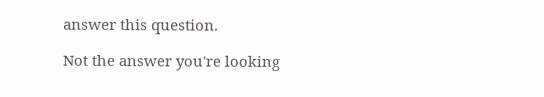answer this question.

Not the answer you're looking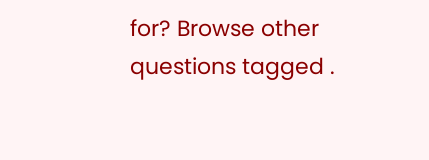for? Browse other questions tagged .